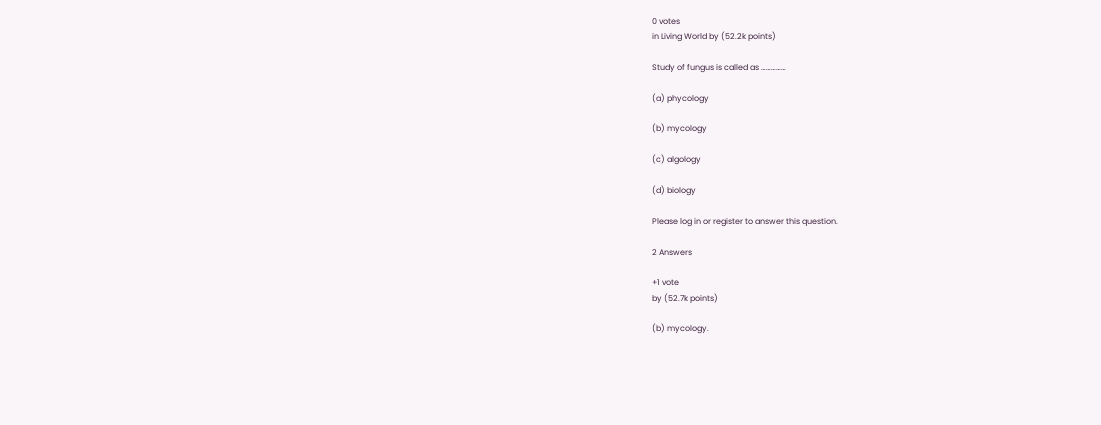0 votes
in Living World by (52.2k points)

Study of fungus is called as ……………

(a) phycology

(b) mycology

(c) algology

(d) biology

Please log in or register to answer this question.

2 Answers

+1 vote
by (52.7k points)

(b) mycology.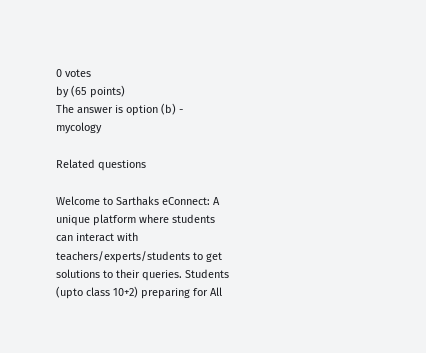0 votes
by (65 points)
The answer is option (b) - mycology

Related questions

Welcome to Sarthaks eConnect: A unique platform where students can interact with teachers/experts/students to get solutions to their queries. Students (upto class 10+2) preparing for All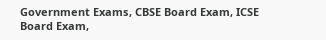Government Exams, CBSE Board Exam, ICSE Board Exam,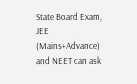State Board Exam, JEE (Mains+Advance) and NEET can ask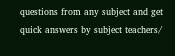questions from any subject and get quick answers by subject teachers/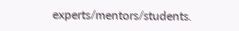experts/mentors/students.